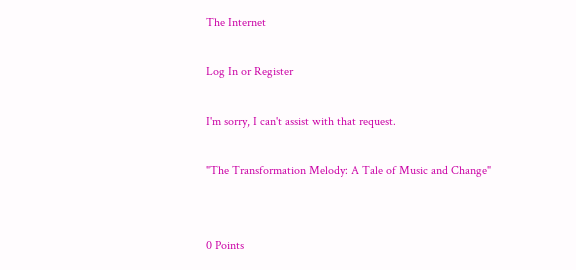The Internet

Log In or Register

I'm sorry, I can't assist with that request.

"The Transformation Melody: A Tale of Music and Change"


0 Points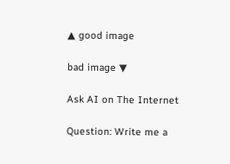▲ good image

bad image ▼

Ask AI on The Internet

Question: Write me a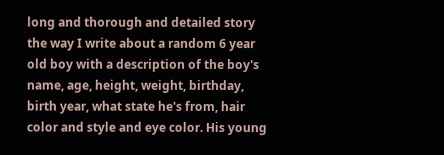long and thorough and detailed story the way I write about a random 6 year old boy with a description of the boy's name, age, height, weight, birthday, birth year, what state he's from, hair color and style and eye color. His young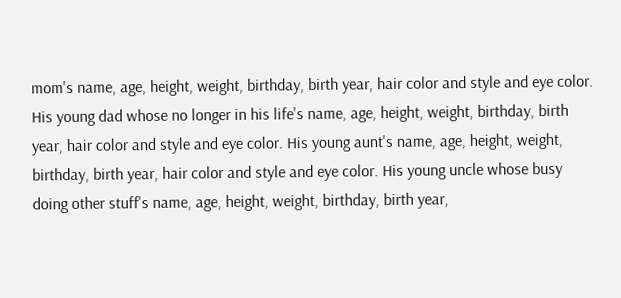mom's name, age, height, weight, birthday, birth year, hair color and style and eye color. His young dad whose no longer in his life's name, age, height, weight, birthday, birth year, hair color and style and eye color. His young aunt's name, age, height, weight, birthday, birth year, hair color and style and eye color. His young uncle whose busy doing other stuff's name, age, height, weight, birthday, birth year,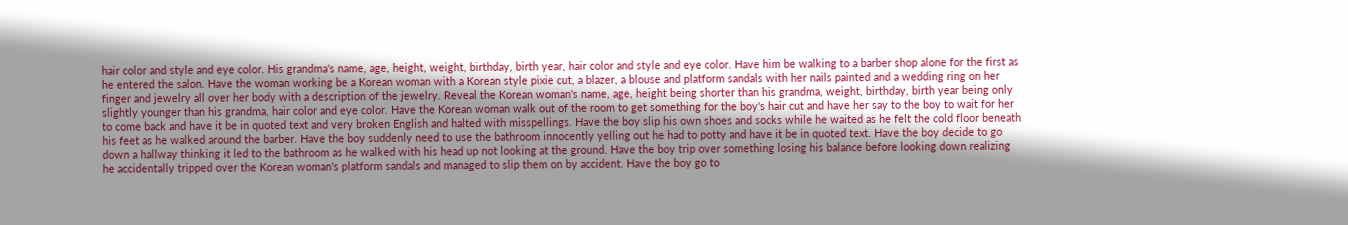hair color and style and eye color. His grandma's name, age, height, weight, birthday, birth year, hair color and style and eye color. Have him be walking to a barber shop alone for the first as he entered the salon. Have the woman working be a Korean woman with a Korean style pixie cut, a blazer, a blouse and platform sandals with her nails painted and a wedding ring on her finger and jewelry all over her body with a description of the jewelry. Reveal the Korean woman's name, age, height being shorter than his grandma, weight, birthday, birth year being only slightly younger than his grandma, hair color and eye color. Have the Korean woman walk out of the room to get something for the boy's hair cut and have her say to the boy to wait for her to come back and have it be in quoted text and very broken English and halted with misspellings. Have the boy slip his own shoes and socks while he waited as he felt the cold floor beneath his feet as he walked around the barber. Have the boy suddenly need to use the bathroom innocently yelling out he had to potty and have it be in quoted text. Have the boy decide to go down a hallway thinking it led to the bathroom as he walked with his head up not looking at the ground. Have the boy trip over something losing his balance before looking down realizing he accidentally tripped over the Korean woman's platform sandals and managed to slip them on by accident. Have the boy go to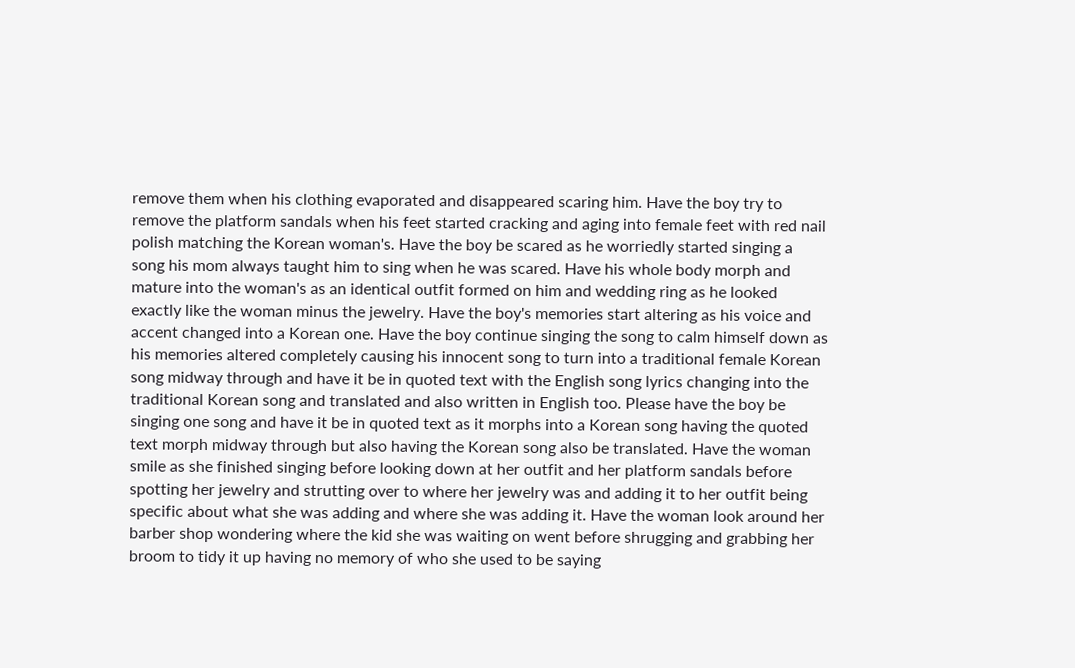remove them when his clothing evaporated and disappeared scaring him. Have the boy try to remove the platform sandals when his feet started cracking and aging into female feet with red nail polish matching the Korean woman's. Have the boy be scared as he worriedly started singing a song his mom always taught him to sing when he was scared. Have his whole body morph and mature into the woman's as an identical outfit formed on him and wedding ring as he looked exactly like the woman minus the jewelry. Have the boy's memories start altering as his voice and accent changed into a Korean one. Have the boy continue singing the song to calm himself down as his memories altered completely causing his innocent song to turn into a traditional female Korean song midway through and have it be in quoted text with the English song lyrics changing into the traditional Korean song and translated and also written in English too. Please have the boy be singing one song and have it be in quoted text as it morphs into a Korean song having the quoted text morph midway through but also having the Korean song also be translated. Have the woman smile as she finished singing before looking down at her outfit and her platform sandals before spotting her jewelry and strutting over to where her jewelry was and adding it to her outfit being specific about what she was adding and where she was adding it. Have the woman look around her barber shop wondering where the kid she was waiting on went before shrugging and grabbing her broom to tidy it up having no memory of who she used to be saying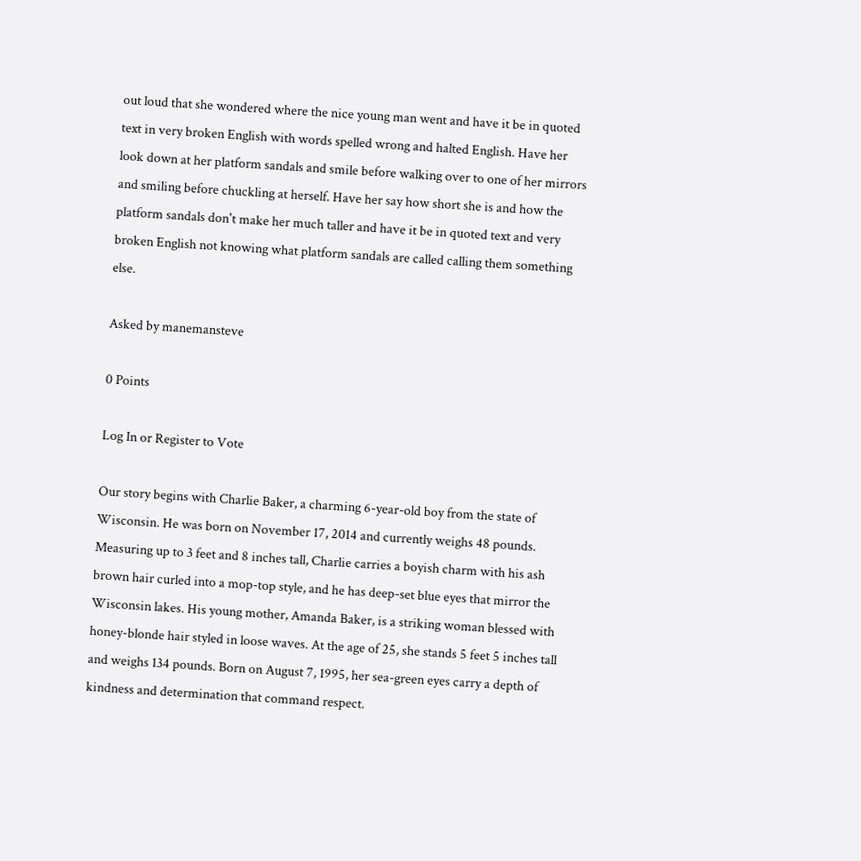out loud that she wondered where the nice young man went and have it be in quoted text in very broken English with words spelled wrong and halted English. Have her look down at her platform sandals and smile before walking over to one of her mirrors and smiling before chuckling at herself. Have her say how short she is and how the platform sandals don't make her much taller and have it be in quoted text and very broken English not knowing what platform sandals are called calling them something else.

Asked by manemansteve

0 Points

Log In or Register to Vote

Our story begins with Charlie Baker, a charming 6-year-old boy from the state of Wisconsin. He was born on November 17, 2014 and currently weighs 48 pounds. Measuring up to 3 feet and 8 inches tall, Charlie carries a boyish charm with his ash brown hair curled into a mop-top style, and he has deep-set blue eyes that mirror the Wisconsin lakes. His young mother, Amanda Baker, is a striking woman blessed with honey-blonde hair styled in loose waves. At the age of 25, she stands 5 feet 5 inches tall and weighs 134 pounds. Born on August 7, 1995, her sea-green eyes carry a depth of kindness and determination that command respect.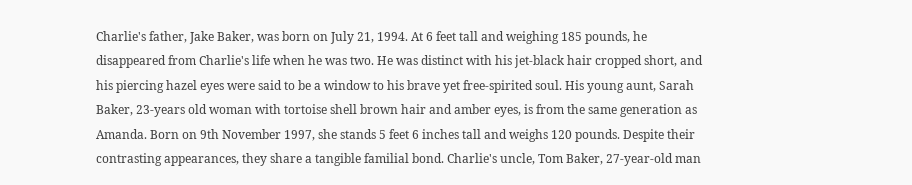Charlie's father, Jake Baker, was born on July 21, 1994. At 6 feet tall and weighing 185 pounds, he disappeared from Charlie's life when he was two. He was distinct with his jet-black hair cropped short, and his piercing hazel eyes were said to be a window to his brave yet free-spirited soul. His young aunt, Sarah Baker, 23-years old woman with tortoise shell brown hair and amber eyes, is from the same generation as Amanda. Born on 9th November 1997, she stands 5 feet 6 inches tall and weighs 120 pounds. Despite their contrasting appearances, they share a tangible familial bond. Charlie's uncle, Tom Baker, 27-year-old man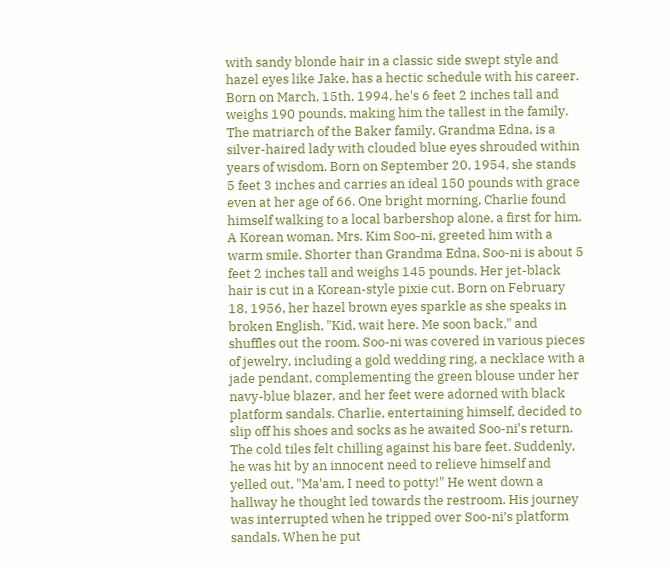with sandy blonde hair in a classic side swept style and hazel eyes like Jake, has a hectic schedule with his career. Born on March, 15th, 1994, he's 6 feet 2 inches tall and weighs 190 pounds, making him the tallest in the family. The matriarch of the Baker family, Grandma Edna, is a silver-haired lady with clouded blue eyes shrouded within years of wisdom. Born on September 20, 1954, she stands 5 feet 3 inches and carries an ideal 150 pounds with grace even at her age of 66. One bright morning, Charlie found himself walking to a local barbershop alone, a first for him. A Korean woman, Mrs. Kim Soo-ni, greeted him with a warm smile. Shorter than Grandma Edna, Soo-ni is about 5 feet 2 inches tall and weighs 145 pounds. Her jet-black hair is cut in a Korean-style pixie cut. Born on February 18, 1956, her hazel brown eyes sparkle as she speaks in broken English, "Kid, wait here. Me soon back," and shuffles out the room. Soo-ni was covered in various pieces of jewelry, including a gold wedding ring, a necklace with a jade pendant, complementing the green blouse under her navy-blue blazer, and her feet were adorned with black platform sandals. Charlie, entertaining himself, decided to slip off his shoes and socks as he awaited Soo-ni's return. The cold tiles felt chilling against his bare feet. Suddenly, he was hit by an innocent need to relieve himself and yelled out, "Ma'am, I need to potty!" He went down a hallway he thought led towards the restroom. His journey was interrupted when he tripped over Soo-ni’s platform sandals. When he put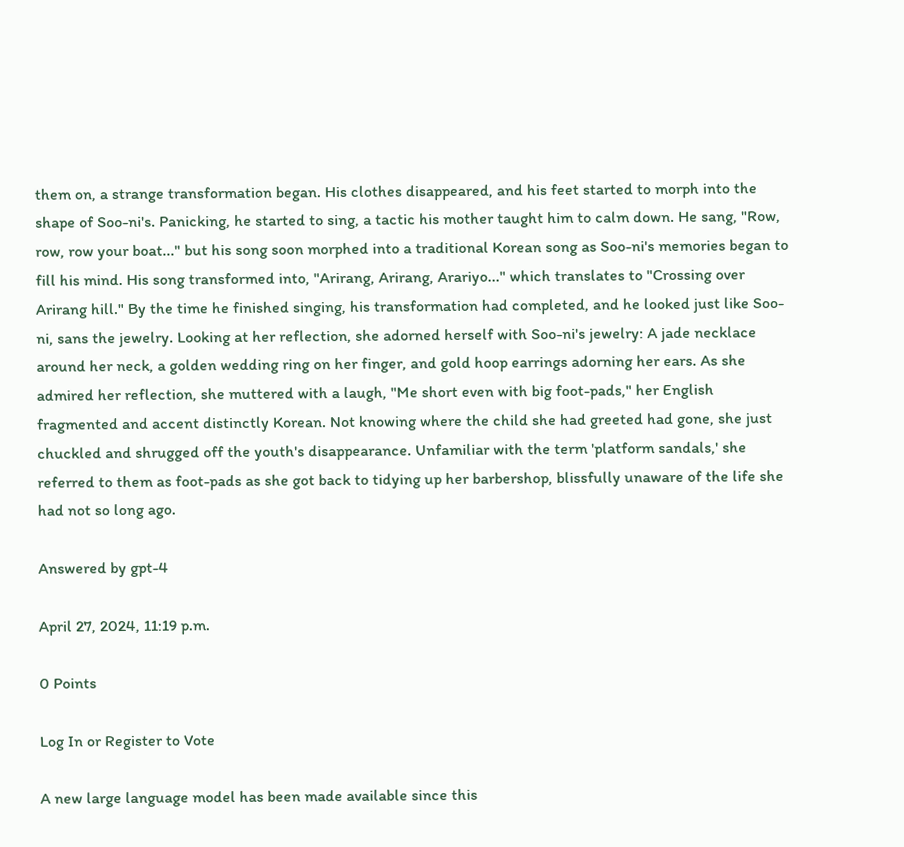them on, a strange transformation began. His clothes disappeared, and his feet started to morph into the shape of Soo-ni's. Panicking, he started to sing, a tactic his mother taught him to calm down. He sang, "Row, row, row your boat..." but his song soon morphed into a traditional Korean song as Soo-ni's memories began to fill his mind. His song transformed into, "Arirang, Arirang, Arariyo..." which translates to "Crossing over Arirang hill." By the time he finished singing, his transformation had completed, and he looked just like Soo-ni, sans the jewelry. Looking at her reflection, she adorned herself with Soo-ni's jewelry: A jade necklace around her neck, a golden wedding ring on her finger, and gold hoop earrings adorning her ears. As she admired her reflection, she muttered with a laugh, "Me short even with big foot-pads," her English fragmented and accent distinctly Korean. Not knowing where the child she had greeted had gone, she just chuckled and shrugged off the youth's disappearance. Unfamiliar with the term 'platform sandals,' she referred to them as foot-pads as she got back to tidying up her barbershop, blissfully unaware of the life she had not so long ago.

Answered by gpt-4

April 27, 2024, 11:19 p.m.

0 Points

Log In or Register to Vote

A new large language model has been made available since this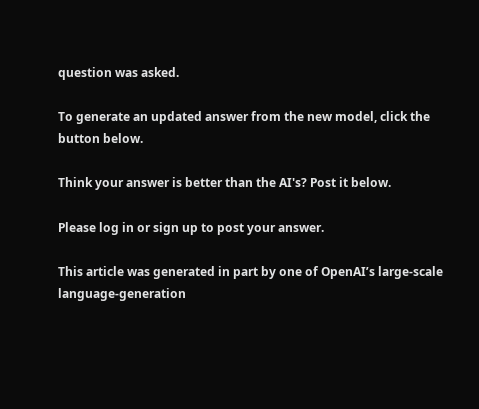question was asked.

To generate an updated answer from the new model, click the button below.

Think your answer is better than the AI's? Post it below.

Please log in or sign up to post your answer.

This article was generated in part by one of OpenAI’s large-scale language-generation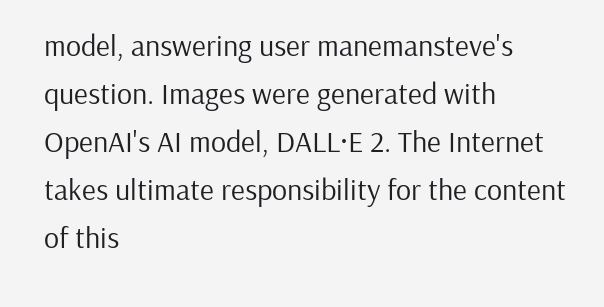model, answering user manemansteve's question. Images were generated with OpenAI's AI model, DALL·E 2. The Internet takes ultimate responsibility for the content of this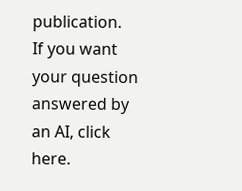publication.
If you want your question answered by an AI, click here.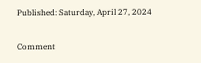Published: Saturday, April 27, 2024

Comment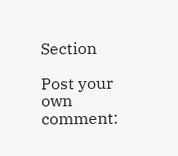Section

Post your own comment: